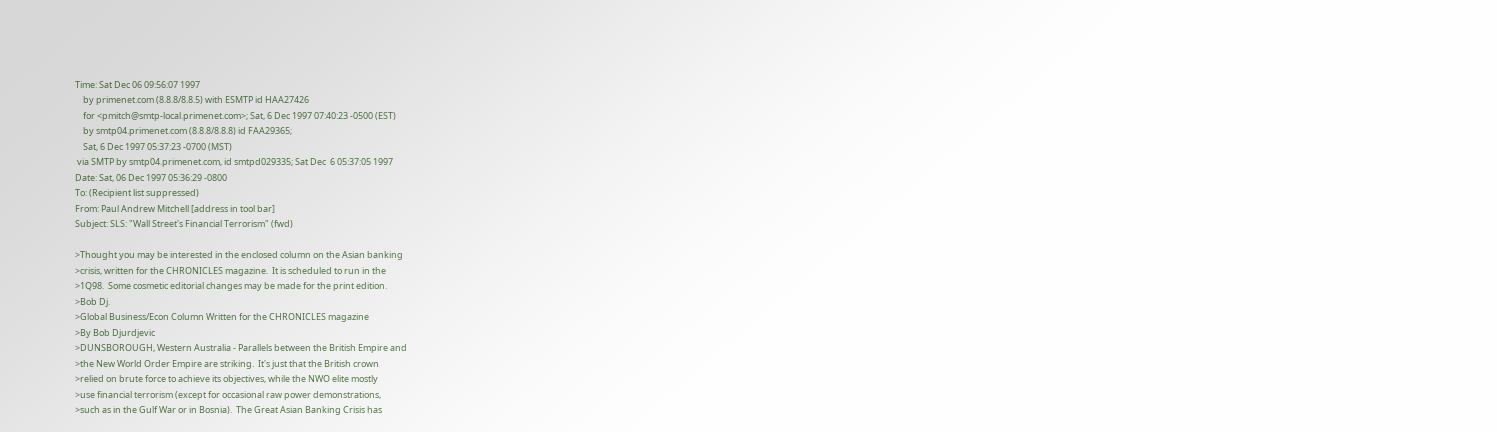Time: Sat Dec 06 09:56:07 1997
    by primenet.com (8.8.8/8.8.5) with ESMTP id HAA27426
    for <pmitch@smtp-local.primenet.com>; Sat, 6 Dec 1997 07:40:23 -0500 (EST)
    by smtp04.primenet.com (8.8.8/8.8.8) id FAA29365;
    Sat, 6 Dec 1997 05:37:23 -0700 (MST)
 via SMTP by smtp04.primenet.com, id smtpd029335; Sat Dec  6 05:37:05 1997
Date: Sat, 06 Dec 1997 05:36:29 -0800
To: (Recipient list suppressed)
From: Paul Andrew Mitchell [address in tool bar]
Subject: SLS: "Wall Street's Financial Terrorism" (fwd)

>Thought you may be interested in the enclosed column on the Asian banking
>crisis, written for the CHRONICLES magazine.  It is scheduled to run in the
>1Q98.  Some cosmetic editorial changes may be made for the print edition.
>Bob Dj.
>Global Business/Econ Column Written for the CHRONICLES magazine
>By Bob Djurdjevic
>DUNSBOROUGH, Western Australia - Parallels between the British Empire and
>the New World Order Empire are striking.  It's just that the British crown
>relied on brute force to achieve its objectives, while the NWO elite mostly
>use financial terrorism (except for occasional raw power demonstrations,
>such as in the Gulf War or in Bosnia).  The Great Asian Banking Crisis has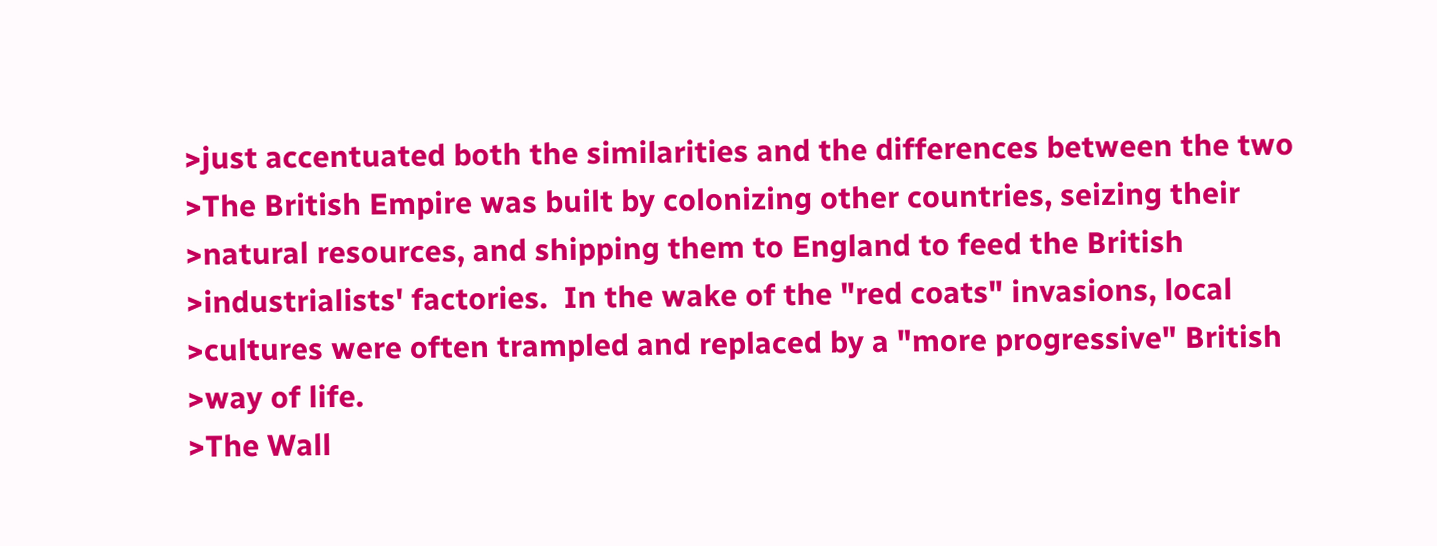>just accentuated both the similarities and the differences between the two
>The British Empire was built by colonizing other countries, seizing their
>natural resources, and shipping them to England to feed the British
>industrialists' factories.  In the wake of the "red coats" invasions, local
>cultures were often trampled and replaced by a "more progressive" British
>way of life.
>The Wall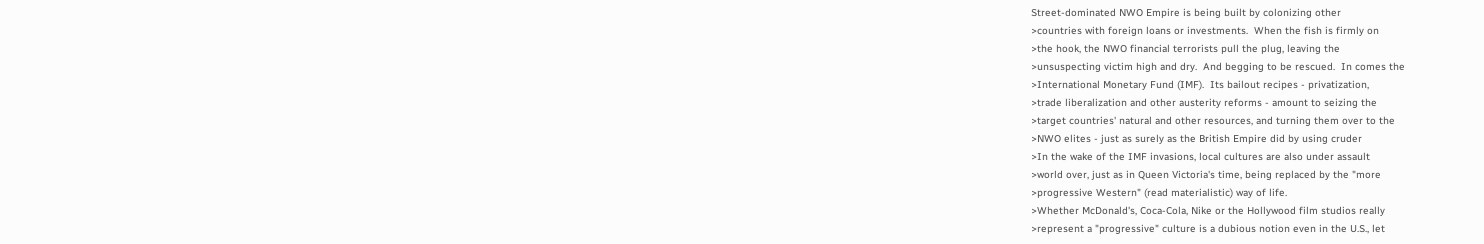Street-dominated NWO Empire is being built by colonizing other
>countries with foreign loans or investments.  When the fish is firmly on
>the hook, the NWO financial terrorists pull the plug, leaving the
>unsuspecting victim high and dry.  And begging to be rescued.  In comes the
>International Monetary Fund (IMF).  Its bailout recipes - privatization,
>trade liberalization and other austerity reforms - amount to seizing the
>target countries' natural and other resources, and turning them over to the
>NWO elites - just as surely as the British Empire did by using cruder
>In the wake of the IMF invasions, local cultures are also under assault
>world over, just as in Queen Victoria's time, being replaced by the "more
>progressive Western" (read materialistic) way of life.
>Whether McDonald's, Coca-Cola, Nike or the Hollywood film studios really
>represent a "progressive" culture is a dubious notion even in the U.S., let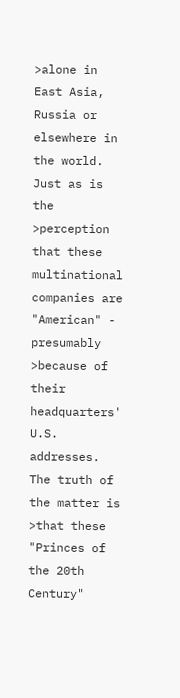>alone in East Asia, Russia or elsewhere in the world.  Just as is the
>perception that these multinational companies are "American" - presumably
>because of their headquarters' U.S. addresses.  The truth of the matter is
>that these "Princes of the 20th Century"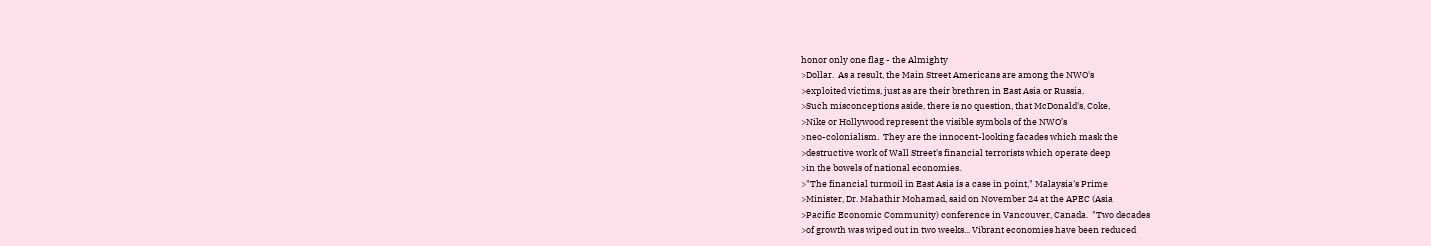honor only one flag - the Almighty
>Dollar.  As a result, the Main Street Americans are among the NWO's
>exploited victims, just as are their brethren in East Asia or Russia.
>Such misconceptions aside, there is no question, that McDonald's, Coke,
>Nike or Hollywood represent the visible symbols of the NWO's
>neo-colonialism.  They are the innocent-looking facades which mask the
>destructive work of Wall Street's financial terrorists which operate deep
>in the bowels of national economies.
>"The financial turmoil in East Asia is a case in point," Malaysia's Prime
>Minister, Dr. Mahathir Mohamad, said on November 24 at the APEC (Asia
>Pacific Economic Community) conference in Vancouver, Canada.  "Two decades
>of growth was wiped out in two weeks... Vibrant economies have been reduced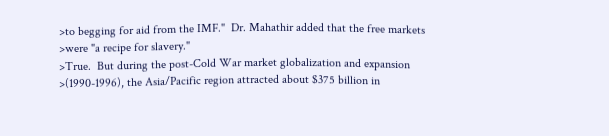>to begging for aid from the IMF."  Dr. Mahathir added that the free markets
>were "a recipe for slavery."
>True.  But during the post-Cold War market globalization and expansion
>(1990-1996), the Asia/Pacific region attracted about $375 billion in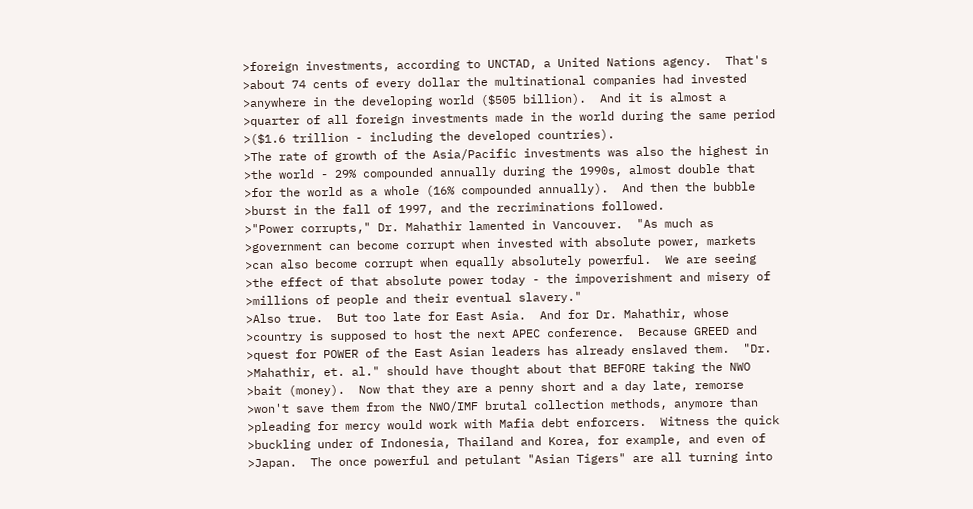>foreign investments, according to UNCTAD, a United Nations agency.  That's
>about 74 cents of every dollar the multinational companies had invested
>anywhere in the developing world ($505 billion).  And it is almost a
>quarter of all foreign investments made in the world during the same period
>($1.6 trillion - including the developed countries).
>The rate of growth of the Asia/Pacific investments was also the highest in
>the world - 29% compounded annually during the 1990s, almost double that
>for the world as a whole (16% compounded annually).  And then the bubble
>burst in the fall of 1997, and the recriminations followed.
>"Power corrupts," Dr. Mahathir lamented in Vancouver.  "As much as
>government can become corrupt when invested with absolute power, markets
>can also become corrupt when equally absolutely powerful.  We are seeing
>the effect of that absolute power today - the impoverishment and misery of
>millions of people and their eventual slavery."
>Also true.  But too late for East Asia.  And for Dr. Mahathir, whose
>country is supposed to host the next APEC conference.  Because GREED and
>quest for POWER of the East Asian leaders has already enslaved them.  "Dr.
>Mahathir, et. al." should have thought about that BEFORE taking the NWO
>bait (money).  Now that they are a penny short and a day late, remorse
>won't save them from the NWO/IMF brutal collection methods, anymore than
>pleading for mercy would work with Mafia debt enforcers.  Witness the quick
>buckling under of Indonesia, Thailand and Korea, for example, and even of
>Japan.  The once powerful and petulant "Asian Tigers" are all turning into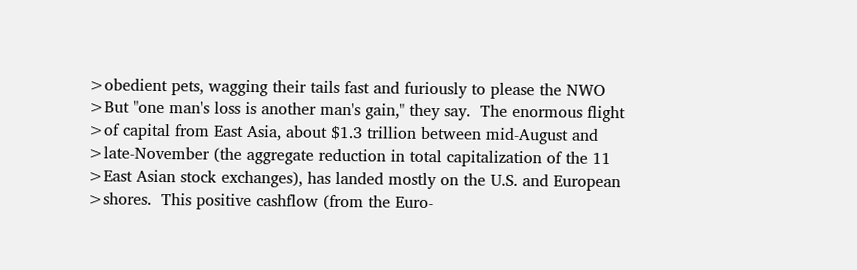>obedient pets, wagging their tails fast and furiously to please the NWO
>But "one man's loss is another man's gain," they say.  The enormous flight
>of capital from East Asia, about $1.3 trillion between mid-August and
>late-November (the aggregate reduction in total capitalization of the 11
>East Asian stock exchanges), has landed mostly on the U.S. and European
>shores.  This positive cashflow (from the Euro-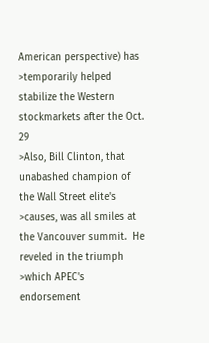American perspective) has
>temporarily helped stabilize the Western stockmarkets after the Oct. 29
>Also, Bill Clinton, that unabashed champion of the Wall Street elite's
>causes, was all smiles at the Vancouver summit.  He reveled in the triumph
>which APEC's endorsement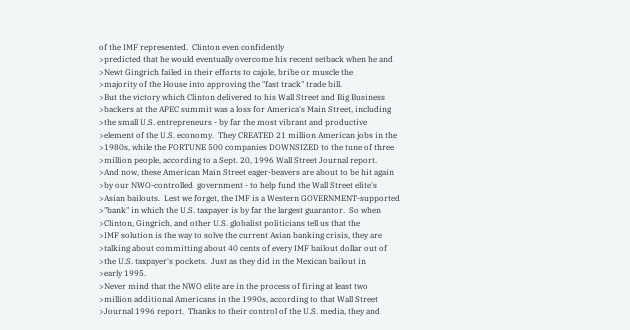of the IMF represented.  Clinton even confidently
>predicted that he would eventually overcome his recent setback when he and
>Newt Gingrich failed in their efforts to cajole, bribe or muscle the
>majority of the House into approving the "fast track" trade bill.
>But the victory which Clinton delivered to his Wall Street and Big Business
>backers at the APEC summit was a loss for America's Main Street, including
>the small U.S. entrepreneurs - by far the most vibrant and productive
>element of the U.S. economy.  They CREATED 21 million American jobs in the
>1980s, while the FORTUNE 500 companies DOWNSIZED to the tune of three
>million people, according to a Sept. 20, 1996 Wall Street Journal report.
>And now, these American Main Street eager-beavers are about to be hit again
>by our NWO-controlled  government - to help fund the Wall Street elite's
>Asian bailouts.  Lest we forget, the IMF is a Western GOVERNMENT-supported
>"bank" in which the U.S. taxpayer is by far the largest guarantor.  So when
>Clinton, Gingrich, and other U.S. globalist politicians tell us that the
>IMF solution is the way to solve the current Asian banking crisis, they are
>talking about committing about 40 cents of every IMF bailout dollar out of
>the U.S. taxpayer's pockets.  Just as they did in the Mexican bailout in
>early 1995.
>Never mind that the NWO elite are in the process of firing at least two
>million additional Americans in the 1990s, according to that Wall Street
>Journal 1996 report.  Thanks to their control of the U.S. media, they and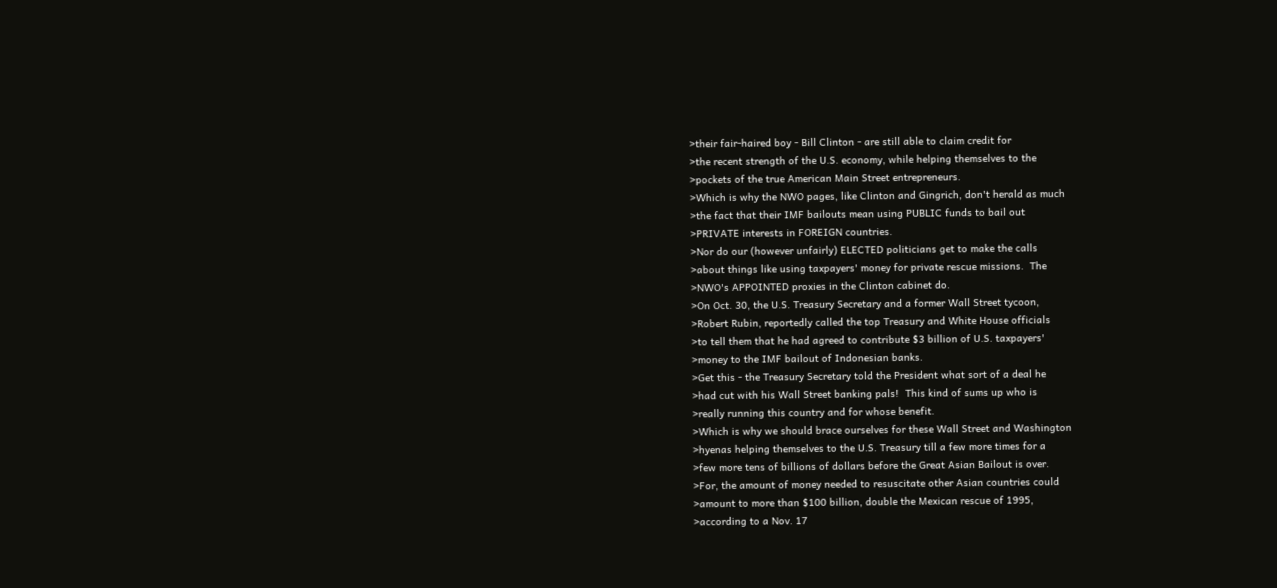>their fair-haired boy - Bill Clinton - are still able to claim credit for
>the recent strength of the U.S. economy, while helping themselves to the
>pockets of the true American Main Street entrepreneurs.
>Which is why the NWO pages, like Clinton and Gingrich, don't herald as much
>the fact that their IMF bailouts mean using PUBLIC funds to bail out
>PRIVATE interests in FOREIGN countries.
>Nor do our (however unfairly) ELECTED politicians get to make the calls
>about things like using taxpayers' money for private rescue missions.  The
>NWO's APPOINTED proxies in the Clinton cabinet do.
>On Oct. 30, the U.S. Treasury Secretary and a former Wall Street tycoon,
>Robert Rubin, reportedly called the top Treasury and White House officials
>to tell them that he had agreed to contribute $3 billion of U.S. taxpayers'
>money to the IMF bailout of Indonesian banks.
>Get this - the Treasury Secretary told the President what sort of a deal he
>had cut with his Wall Street banking pals!  This kind of sums up who is
>really running this country and for whose benefit.
>Which is why we should brace ourselves for these Wall Street and Washington
>hyenas helping themselves to the U.S. Treasury till a few more times for a
>few more tens of billions of dollars before the Great Asian Bailout is over.
>For, the amount of money needed to resuscitate other Asian countries could
>amount to more than $100 billion, double the Mexican rescue of 1995,
>according to a Nov. 17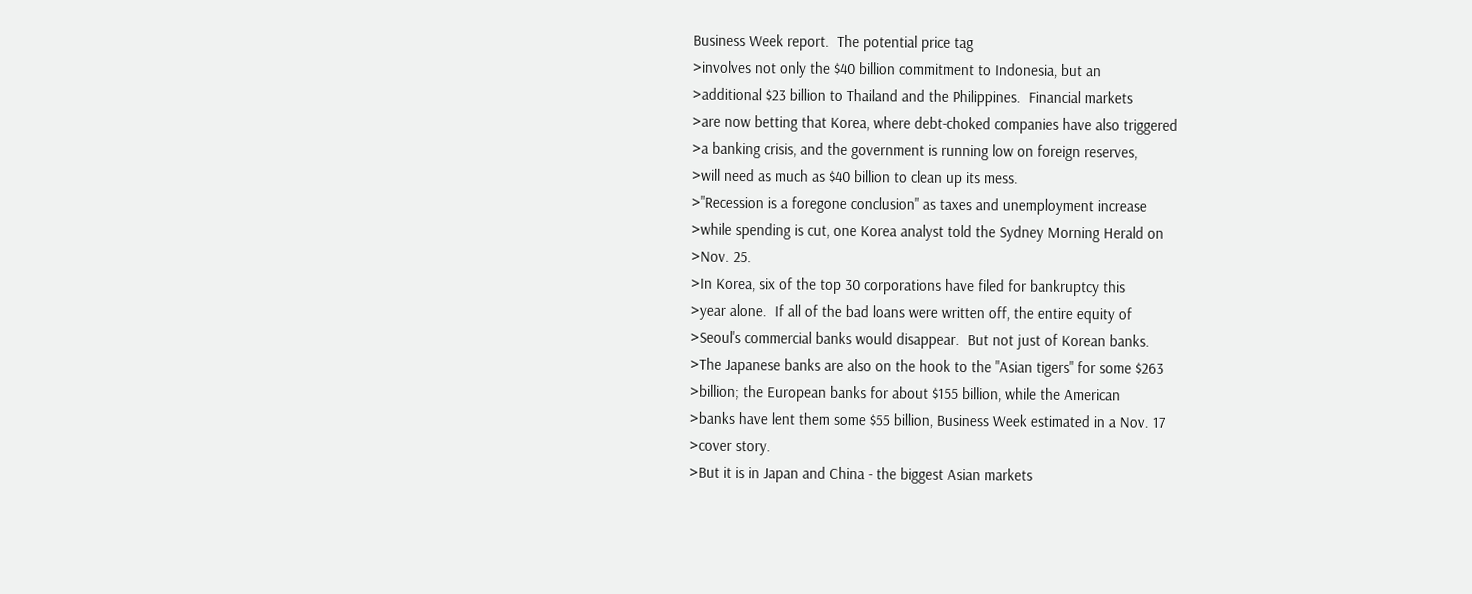Business Week report.  The potential price tag
>involves not only the $40 billion commitment to Indonesia, but an
>additional $23 billion to Thailand and the Philippines.  Financial markets
>are now betting that Korea, where debt-choked companies have also triggered
>a banking crisis, and the government is running low on foreign reserves,
>will need as much as $40 billion to clean up its mess.
>"Recession is a foregone conclusion" as taxes and unemployment increase
>while spending is cut, one Korea analyst told the Sydney Morning Herald on
>Nov. 25.
>In Korea, six of the top 30 corporations have filed for bankruptcy this
>year alone.  If all of the bad loans were written off, the entire equity of
>Seoul's commercial banks would disappear.  But not just of Korean banks.
>The Japanese banks are also on the hook to the "Asian tigers" for some $263
>billion; the European banks for about $155 billion, while the American
>banks have lent them some $55 billion, Business Week estimated in a Nov. 17
>cover story.
>But it is in Japan and China - the biggest Asian markets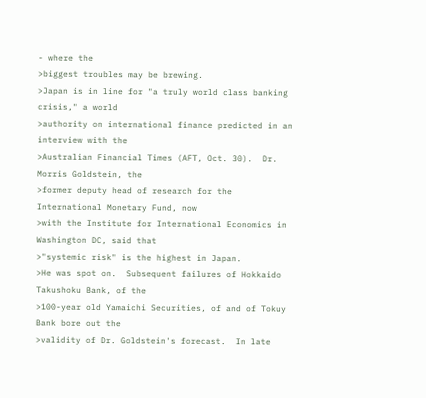- where the
>biggest troubles may be brewing.
>Japan is in line for "a truly world class banking crisis," a world
>authority on international finance predicted in an interview with the
>Australian Financial Times (AFT, Oct. 30).  Dr. Morris Goldstein, the
>former deputy head of research for the International Monetary Fund, now
>with the Institute for International Economics in Washington DC, said that
>"systemic risk" is the highest in Japan.
>He was spot on.  Subsequent failures of Hokkaido Takushoku Bank, of the
>100-year old Yamaichi Securities, of and of Tokuy Bank bore out the
>validity of Dr. Goldstein's forecast.  In late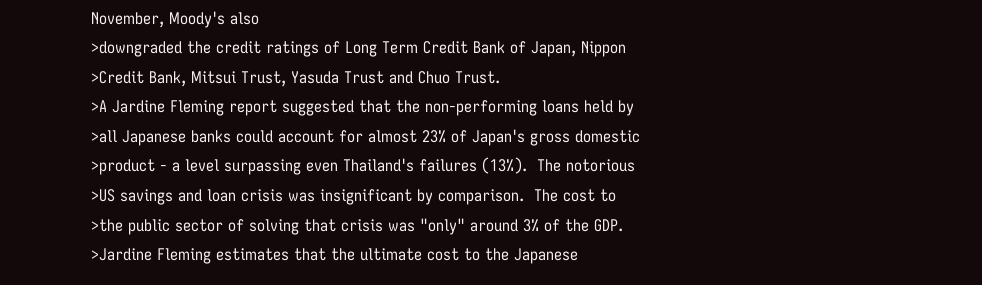November, Moody's also
>downgraded the credit ratings of Long Term Credit Bank of Japan, Nippon
>Credit Bank, Mitsui Trust, Yasuda Trust and Chuo Trust.
>A Jardine Fleming report suggested that the non-performing loans held by
>all Japanese banks could account for almost 23% of Japan's gross domestic
>product - a level surpassing even Thailand's failures (13%).  The notorious
>US savings and loan crisis was insignificant by comparison.  The cost to
>the public sector of solving that crisis was "only" around 3% of the GDP.
>Jardine Fleming estimates that the ultimate cost to the Japanese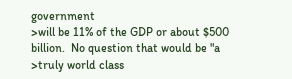government
>will be 11% of the GDP or about $500 billion.  No question that would be "a
>truly world class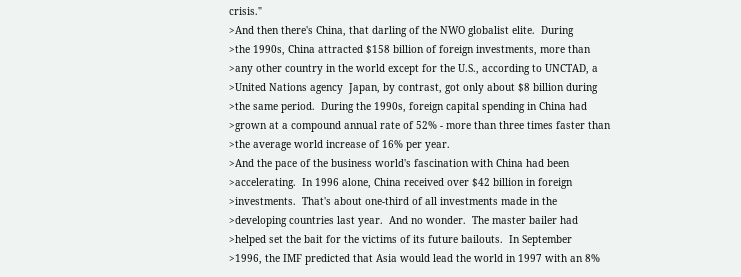crisis."
>And then there's China, that darling of the NWO globalist elite.  During
>the 1990s, China attracted $158 billion of foreign investments, more than
>any other country in the world except for the U.S., according to UNCTAD, a
>United Nations agency  Japan, by contrast, got only about $8 billion during
>the same period.  During the 1990s, foreign capital spending in China had
>grown at a compound annual rate of 52% - more than three times faster than
>the average world increase of 16% per year.
>And the pace of the business world's fascination with China had been
>accelerating.  In 1996 alone, China received over $42 billion in foreign
>investments.  That's about one-third of all investments made in the
>developing countries last year.  And no wonder.  The master bailer had
>helped set the bait for the victims of its future bailouts.  In September
>1996, the IMF predicted that Asia would lead the world in 1997 with an 8%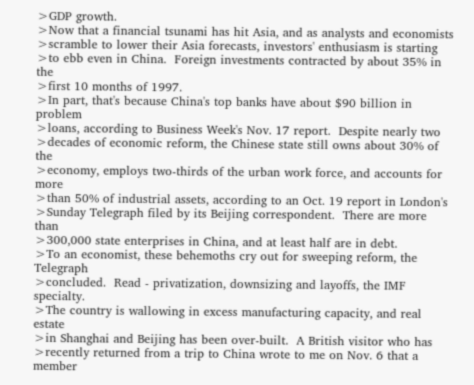>GDP growth.
>Now that a financial tsunami has hit Asia, and as analysts and economists
>scramble to lower their Asia forecasts, investors' enthusiasm is starting
>to ebb even in China.  Foreign investments contracted by about 35% in the
>first 10 months of 1997.
>In part, that's because China's top banks have about $90 billion in problem
>loans, according to Business Week's Nov. 17 report.  Despite nearly two
>decades of economic reform, the Chinese state still owns about 30% of the
>economy, employs two-thirds of the urban work force, and accounts for more
>than 50% of industrial assets, according to an Oct. 19 report in London's
>Sunday Telegraph filed by its Beijing correspondent.  There are more than
>300,000 state enterprises in China, and at least half are in debt.
>To an economist, these behemoths cry out for sweeping reform, the Telegraph
>concluded.  Read - privatization, downsizing and layoffs, the IMF specialty.
>The country is wallowing in excess manufacturing capacity, and real estate
>in Shanghai and Beijing has been over-built.  A British visitor who has
>recently returned from a trip to China wrote to me on Nov. 6 that a member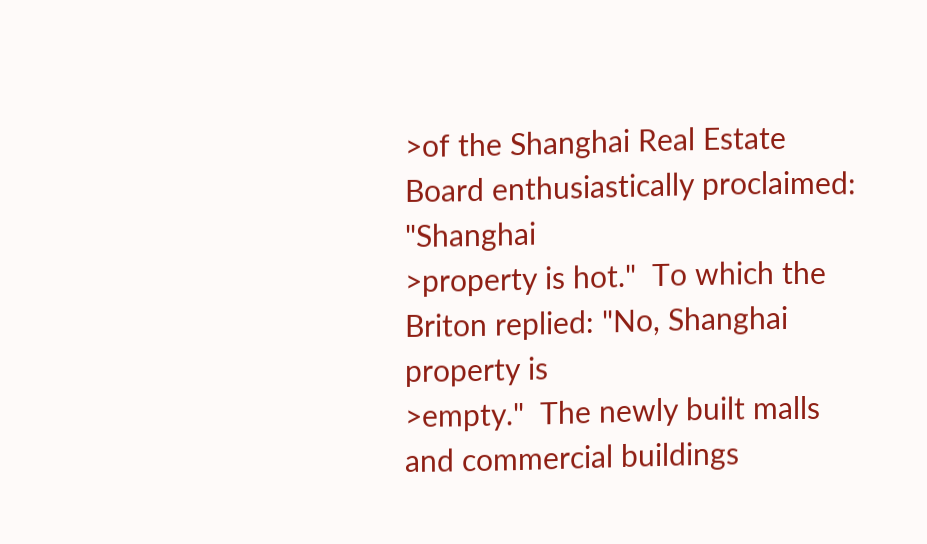>of the Shanghai Real Estate Board enthusiastically proclaimed: "Shanghai
>property is hot."  To which the Briton replied: "No, Shanghai property is
>empty."  The newly built malls and commercial buildings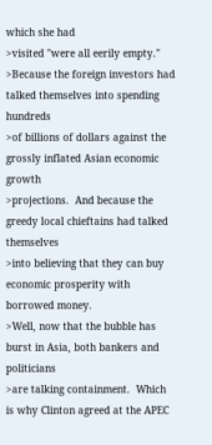which she had
>visited "were all eerily empty."
>Because the foreign investors had talked themselves into spending hundreds
>of billions of dollars against the grossly inflated Asian economic growth
>projections.  And because the greedy local chieftains had talked themselves
>into believing that they can buy economic prosperity with borrowed money.
>Well, now that the bubble has burst in Asia, both bankers and politicians
>are talking containment.  Which is why Clinton agreed at the APEC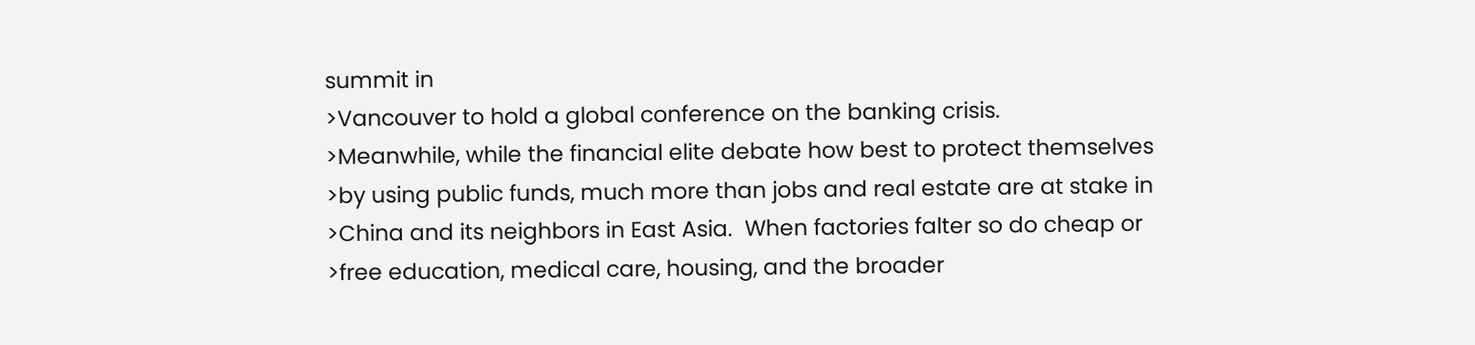summit in
>Vancouver to hold a global conference on the banking crisis.
>Meanwhile, while the financial elite debate how best to protect themselves
>by using public funds, much more than jobs and real estate are at stake in
>China and its neighbors in East Asia.  When factories falter so do cheap or
>free education, medical care, housing, and the broader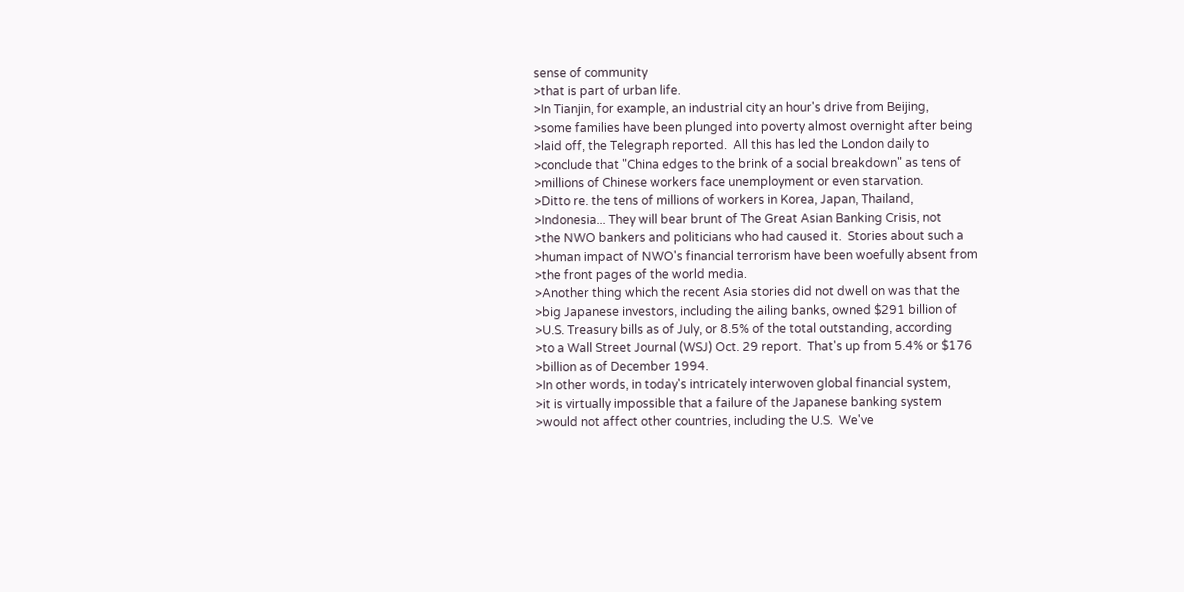sense of community
>that is part of urban life.
>In Tianjin, for example, an industrial city an hour's drive from Beijing,
>some families have been plunged into poverty almost overnight after being
>laid off, the Telegraph reported.  All this has led the London daily to
>conclude that "China edges to the brink of a social breakdown" as tens of
>millions of Chinese workers face unemployment or even starvation.
>Ditto re. the tens of millions of workers in Korea, Japan, Thailand,
>Indonesia... They will bear brunt of The Great Asian Banking Crisis, not
>the NWO bankers and politicians who had caused it.  Stories about such a
>human impact of NWO's financial terrorism have been woefully absent from
>the front pages of the world media.
>Another thing which the recent Asia stories did not dwell on was that the
>big Japanese investors, including the ailing banks, owned $291 billion of
>U.S. Treasury bills as of July, or 8.5% of the total outstanding, according
>to a Wall Street Journal (WSJ) Oct. 29 report.  That's up from 5.4% or $176
>billion as of December 1994.
>In other words, in today's intricately interwoven global financial system,
>it is virtually impossible that a failure of the Japanese banking system
>would not affect other countries, including the U.S.  We've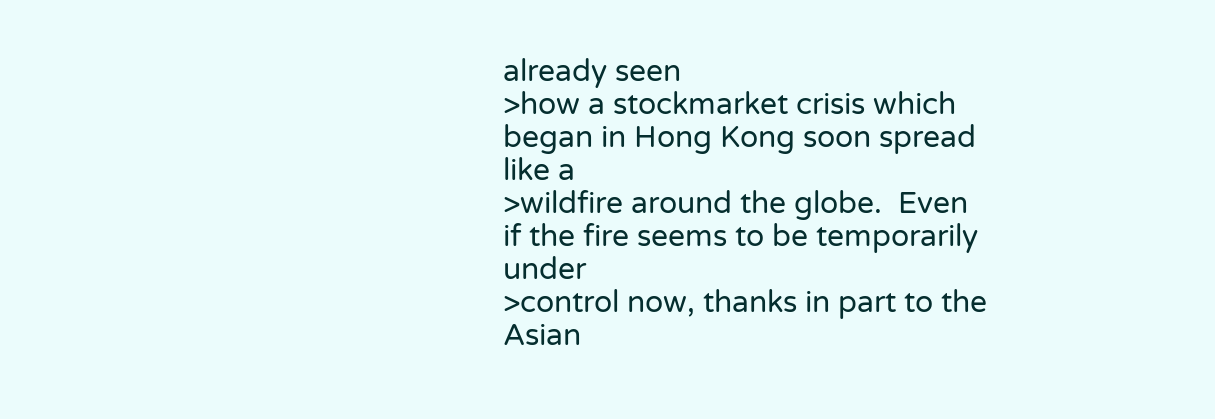already seen
>how a stockmarket crisis which began in Hong Kong soon spread like a
>wildfire around the globe.  Even if the fire seems to be temporarily under
>control now, thanks in part to the Asian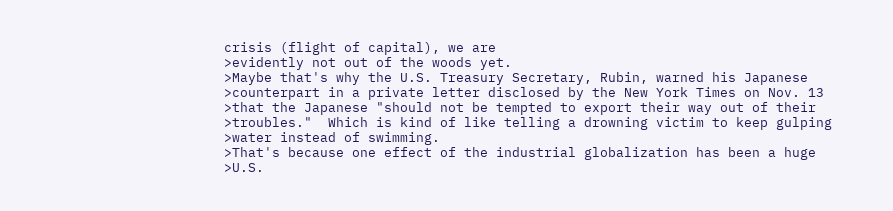crisis (flight of capital), we are
>evidently not out of the woods yet.
>Maybe that's why the U.S. Treasury Secretary, Rubin, warned his Japanese
>counterpart in a private letter disclosed by the New York Times on Nov. 13
>that the Japanese "should not be tempted to export their way out of their
>troubles."  Which is kind of like telling a drowning victim to keep gulping
>water instead of swimming.
>That's because one effect of the industrial globalization has been a huge
>U.S.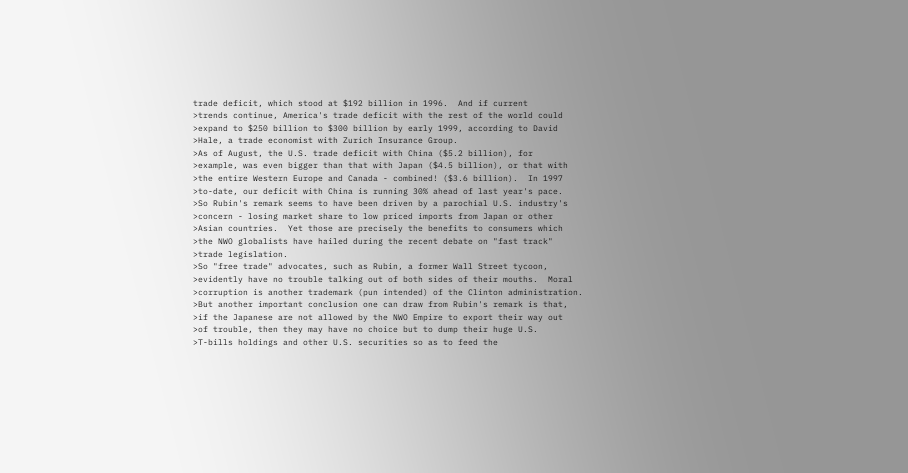trade deficit, which stood at $192 billion in 1996.  And if current
>trends continue, America's trade deficit with the rest of the world could
>expand to $250 billion to $300 billion by early 1999, according to David
>Hale, a trade economist with Zurich Insurance Group.
>As of August, the U.S. trade deficit with China ($5.2 billion), for
>example, was even bigger than that with Japan ($4.5 billion), or that with
>the entire Western Europe and Canada - combined! ($3.6 billion).  In 1997
>to-date, our deficit with China is running 30% ahead of last year's pace.
>So Rubin's remark seems to have been driven by a parochial U.S. industry's
>concern - losing market share to low priced imports from Japan or other
>Asian countries.  Yet those are precisely the benefits to consumers which
>the NWO globalists have hailed during the recent debate on "fast track"
>trade legislation.
>So "free trade" advocates, such as Rubin, a former Wall Street tycoon,
>evidently have no trouble talking out of both sides of their mouths.  Moral
>corruption is another trademark (pun intended) of the Clinton administration.
>But another important conclusion one can draw from Rubin's remark is that,
>if the Japanese are not allowed by the NWO Empire to export their way out
>of trouble, then they may have no choice but to dump their huge U.S.
>T-bills holdings and other U.S. securities so as to feed the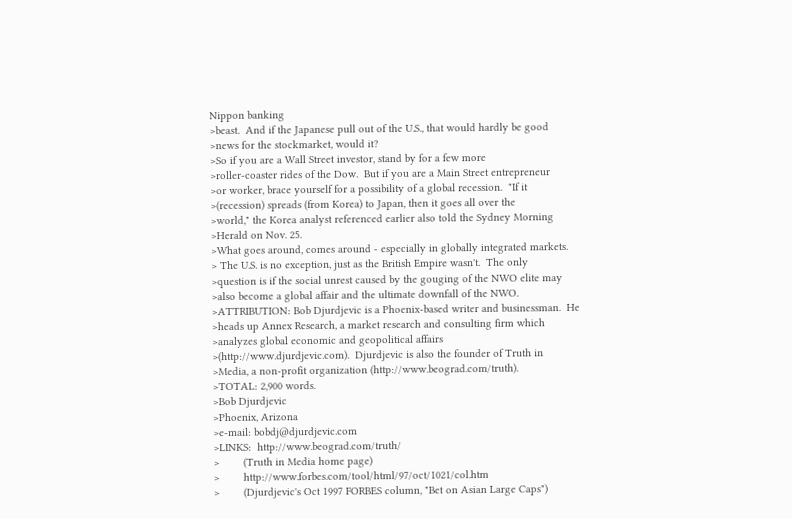Nippon banking
>beast.  And if the Japanese pull out of the U.S., that would hardly be good
>news for the stockmarket, would it?
>So if you are a Wall Street investor, stand by for a few more
>roller-coaster rides of the Dow.  But if you are a Main Street entrepreneur
>or worker, brace yourself for a possibility of a global recession.  "If it
>(recession) spreads (from Korea) to Japan, then it goes all over the
>world," the Korea analyst referenced earlier also told the Sydney Morning
>Herald on Nov. 25.
>What goes around, comes around - especially in globally integrated markets.
> The U.S. is no exception, just as the British Empire wasn't.  The only
>question is if the social unrest caused by the gouging of the NWO elite may
>also become a global affair and the ultimate downfall of the NWO.
>ATTRIBUTION: Bob Djurdjevic is a Phoenix-based writer and businessman.  He
>heads up Annex Research, a market research and consulting firm which
>analyzes global economic and geopolitical affairs
>(http://www.djurdjevic.com).  Djurdjevic is also the founder of Truth in
>Media, a non-profit organization (http://www.beograd.com/truth).
>TOTAL: 2,900 words.
>Bob Djurdjevic
>Phoenix, Arizona
>e-mail: bobdj@djurdjevic.com
>LINKS:  http://www.beograd.com/truth/
>        (Truth in Media home page)
>        http://www.forbes.com/tool/html/97/oct/1021/col.htm
>        (Djurdjevic's Oct 1997 FORBES column, "Bet on Asian Large Caps")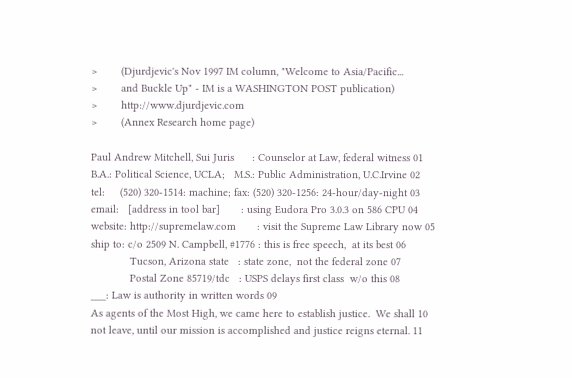>        (Djurdjevic's Nov 1997 IM column, "Welcome to Asia/Pacific...
>        and Buckle Up" - IM is a WASHINGTON POST publication)
>        http://www.djurdjevic.com
>        (Annex Research home page)

Paul Andrew Mitchell, Sui Juris      : Counselor at Law, federal witness 01
B.A.: Political Science, UCLA;   M.S.: Public Administration, U.C.Irvine 02
tel:     (520) 320-1514: machine; fax: (520) 320-1256: 24-hour/day-night 03
email:   [address in tool bar]       : using Eudora Pro 3.0.3 on 586 CPU 04
website: http://supremelaw.com       : visit the Supreme Law Library now 05
ship to: c/o 2509 N. Campbell, #1776 : this is free speech,  at its best 06
             Tucson, Arizona state   : state zone,  not the federal zone 07
             Postal Zone 85719/tdc   : USPS delays first class  w/o this 08
___: Law is authority in written words 09
As agents of the Most High, we came here to establish justice.  We shall 10
not leave, until our mission is accomplished and justice reigns eternal. 11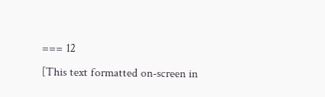=== 12
[This text formatted on-screen in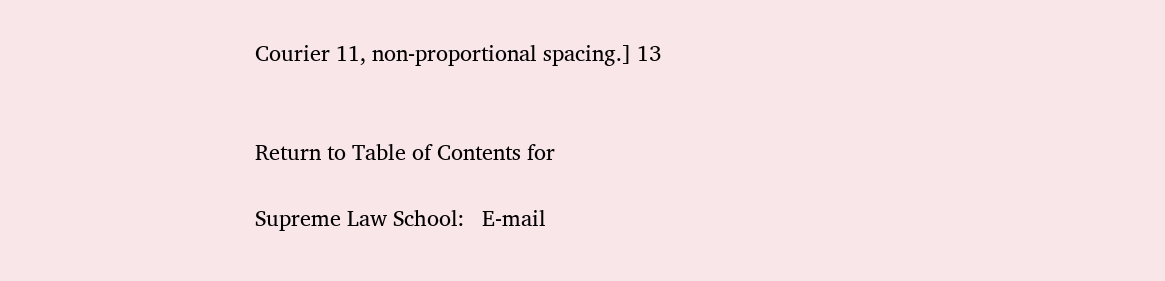Courier 11, non-proportional spacing.] 13


Return to Table of Contents for

Supreme Law School:   E-mail